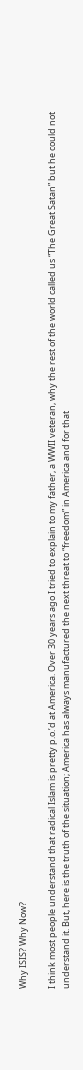Why ISIS? Why Now?

I think most people understand that radical Islam is pretty p.o.’d at America. Over 30 years ago I tried to explain to my father, a WWII veteran, why the rest of the world called us “The Great Satan” but he could not understand it. But, here is the truth of the situation; America has always manufactured the next threat to “freedom” in America and for that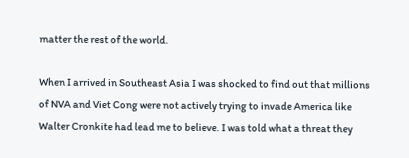matter the rest of the world.

When I arrived in Southeast Asia I was shocked to find out that millions of NVA and Viet Cong were not actively trying to invade America like Walter Cronkite had lead me to believe. I was told what a threat they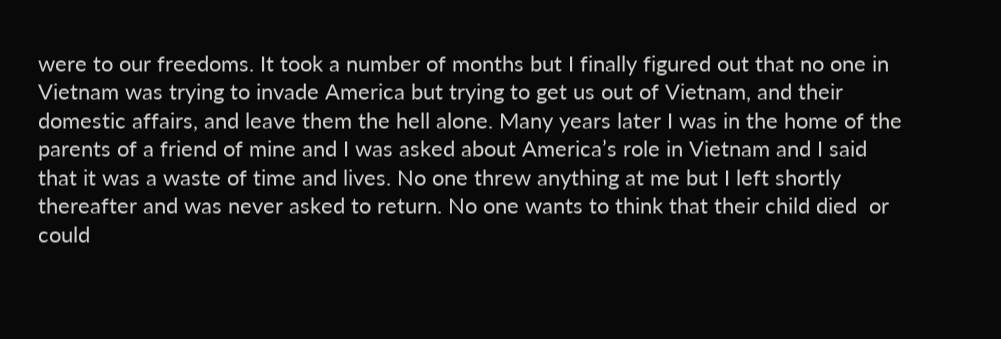were to our freedoms. It took a number of months but I finally figured out that no one in Vietnam was trying to invade America but trying to get us out of Vietnam, and their domestic affairs, and leave them the hell alone. Many years later I was in the home of the parents of a friend of mine and I was asked about America’s role in Vietnam and I said that it was a waste of time and lives. No one threw anything at me but I left shortly thereafter and was never asked to return. No one wants to think that their child died  or could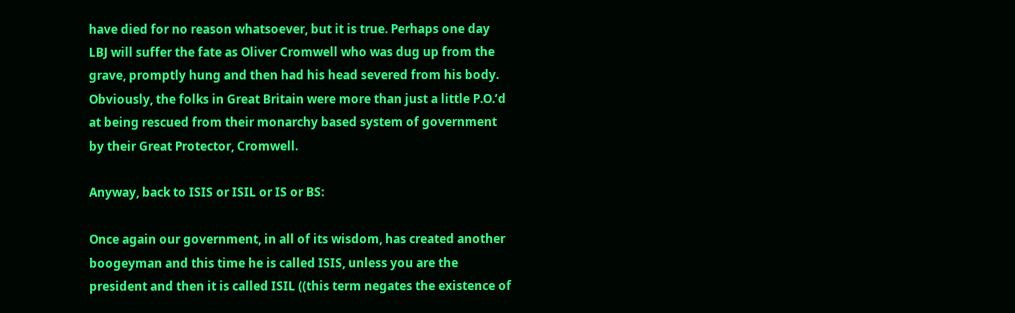have died for no reason whatsoever, but it is true. Perhaps one day LBJ will suffer the fate as Oliver Cromwell who was dug up from the grave, promptly hung and then had his head severed from his body. Obviously, the folks in Great Britain were more than just a little P.O.’d at being rescued from their monarchy based system of government by their Great Protector, Cromwell.

Anyway, back to ISIS or ISIL or IS or BS:

Once again our government, in all of its wisdom, has created another boogeyman and this time he is called ISIS, unless you are the president and then it is called ISIL ((this term negates the existence of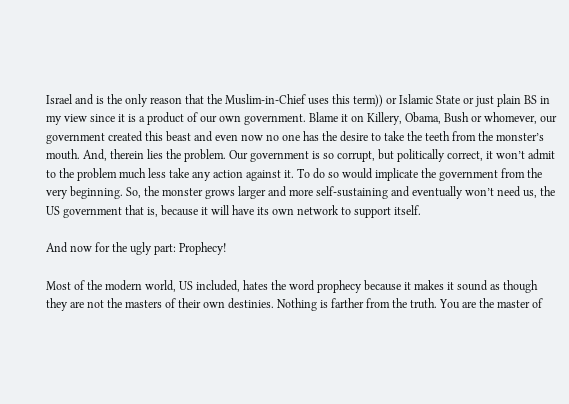Israel and is the only reason that the Muslim-in-Chief uses this term)) or Islamic State or just plain BS in my view since it is a product of our own government. Blame it on Killery, Obama, Bush or whomever, our government created this beast and even now no one has the desire to take the teeth from the monster’s mouth. And, therein lies the problem. Our government is so corrupt, but politically correct, it won’t admit to the problem much less take any action against it. To do so would implicate the government from the very beginning. So, the monster grows larger and more self-sustaining and eventually won’t need us, the US government that is, because it will have its own network to support itself.

And now for the ugly part: Prophecy!

Most of the modern world, US included, hates the word prophecy because it makes it sound as though they are not the masters of their own destinies. Nothing is farther from the truth. You are the master of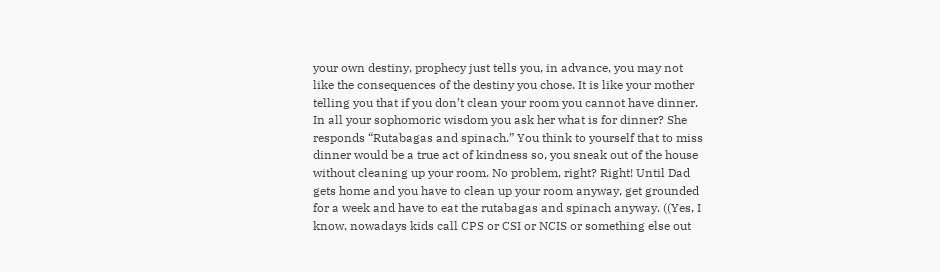your own destiny, prophecy just tells you, in advance, you may not like the consequences of the destiny you chose. It is like your mother telling you that if you don’t clean your room you cannot have dinner. In all your sophomoric wisdom you ask her what is for dinner? She responds “Rutabagas and spinach.” You think to yourself that to miss dinner would be a true act of kindness so, you sneak out of the house without cleaning up your room. No problem, right? Right! Until Dad gets home and you have to clean up your room anyway, get grounded for a week and have to eat the rutabagas and spinach anyway. ((Yes, I know, nowadays kids call CPS or CSI or NCIS or something else out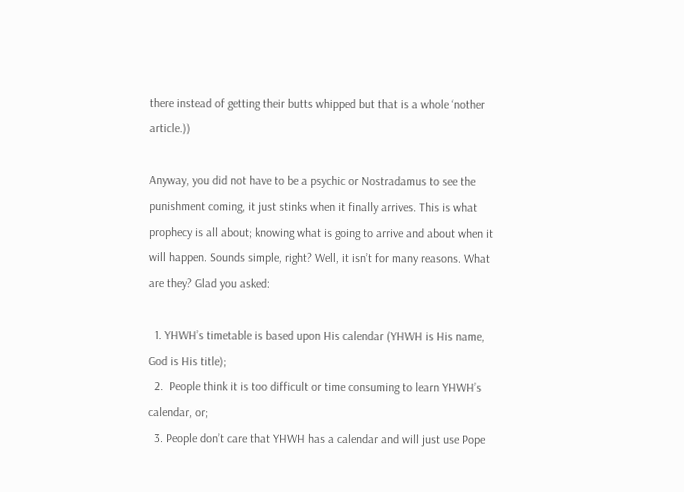there instead of getting their butts whipped but that is a whole ‘nother article.))

Anyway, you did not have to be a psychic or Nostradamus to see the punishment coming, it just stinks when it finally arrives. This is what prophecy is all about; knowing what is going to arrive and about when it will happen. Sounds simple, right? Well, it isn’t for many reasons. What are they? Glad you asked:

  1. YHWH’s timetable is based upon His calendar (YHWH is His name, God is His title);
  2.  People think it is too difficult or time consuming to learn YHWH’s calendar, or;
  3. People don’t care that YHWH has a calendar and will just use Pope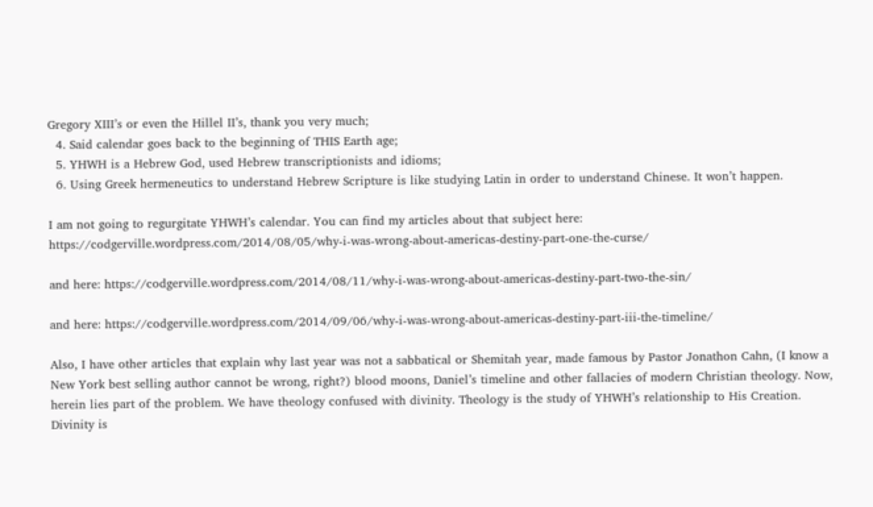Gregory XIII’s or even the Hillel II’s, thank you very much;
  4. Said calendar goes back to the beginning of THIS Earth age;
  5. YHWH is a Hebrew God, used Hebrew transcriptionists and idioms;
  6. Using Greek hermeneutics to understand Hebrew Scripture is like studying Latin in order to understand Chinese. It won’t happen.

I am not going to regurgitate YHWH’s calendar. You can find my articles about that subject here: https://codgerville.wordpress.com/2014/08/05/why-i-was-wrong-about-americas-destiny-part-one-the-curse/

and here: https://codgerville.wordpress.com/2014/08/11/why-i-was-wrong-about-americas-destiny-part-two-the-sin/

and here: https://codgerville.wordpress.com/2014/09/06/why-i-was-wrong-about-americas-destiny-part-iii-the-timeline/

Also, I have other articles that explain why last year was not a sabbatical or Shemitah year, made famous by Pastor Jonathon Cahn, (I know a New York best selling author cannot be wrong, right?) blood moons, Daniel’s timeline and other fallacies of modern Christian theology. Now, herein lies part of the problem. We have theology confused with divinity. Theology is the study of YHWH’s relationship to His Creation. Divinity is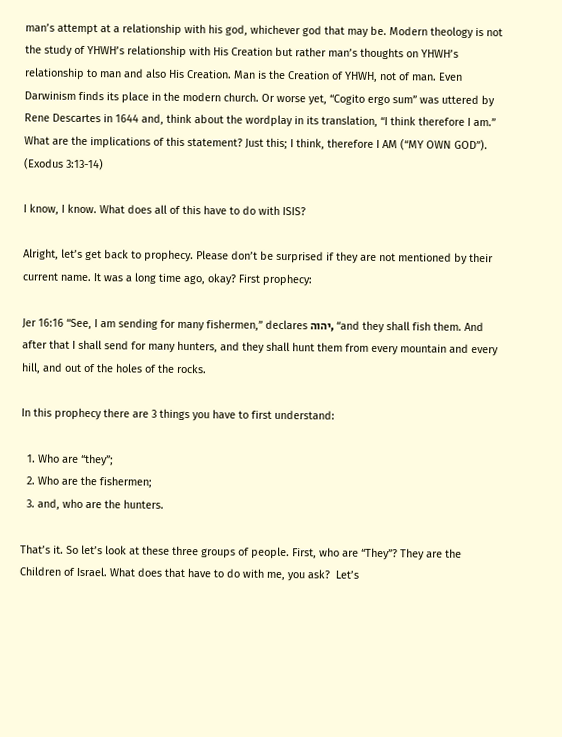man’s attempt at a relationship with his god, whichever god that may be. Modern theology is not the study of YHWH’s relationship with His Creation but rather man’s thoughts on YHWH’s relationship to man and also His Creation. Man is the Creation of YHWH, not of man. Even Darwinism finds its place in the modern church. Or worse yet, “Cogito ergo sum” was uttered by Rene Descartes in 1644 and, think about the wordplay in its translation, “I think therefore I am.” What are the implications of this statement? Just this; I think, therefore I AM (“MY OWN GOD”). (Exodus 3:13-14)

I know, I know. What does all of this have to do with ISIS?

Alright, let’s get back to prophecy. Please don’t be surprised if they are not mentioned by their current name. It was a long time ago, okay? First prophecy:

Jer 16:16 “See, I am sending for many fishermen,” declares יהוה, “and they shall fish them. And after that I shall send for many hunters, and they shall hunt them from every mountain and every hill, and out of the holes of the rocks.

In this prophecy there are 3 things you have to first understand:

  1. Who are “they”;
  2. Who are the fishermen;
  3. and, who are the hunters.

That’s it. So let’s look at these three groups of people. First, who are “They”? They are the Children of Israel. What does that have to do with me, you ask?  Let’s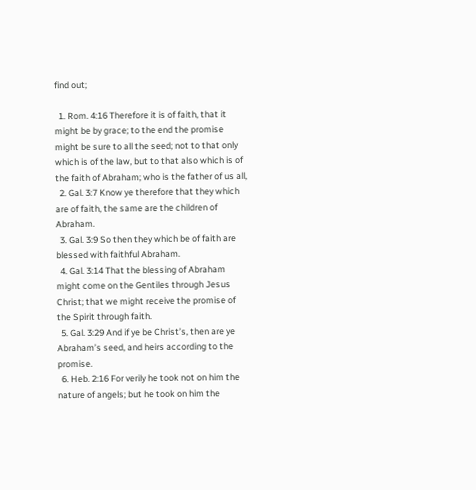find out;

  1. Rom. 4:16 Therefore it is of faith, that it might be by grace; to the end the promise might be sure to all the seed; not to that only which is of the law, but to that also which is of the faith of Abraham; who is the father of us all,
  2. Gal. 3:7 Know ye therefore that they which are of faith, the same are the children of Abraham.
  3. Gal. 3:9 So then they which be of faith are blessed with faithful Abraham.
  4. Gal. 3:14 That the blessing of Abraham might come on the Gentiles through Jesus Christ; that we might receive the promise of the Spirit through faith.
  5. Gal. 3:29 And if ye be Christ’s, then are ye Abraham’s seed, and heirs according to the promise.
  6. Heb. 2:16 For verily he took not on him the nature of angels; but he took on him the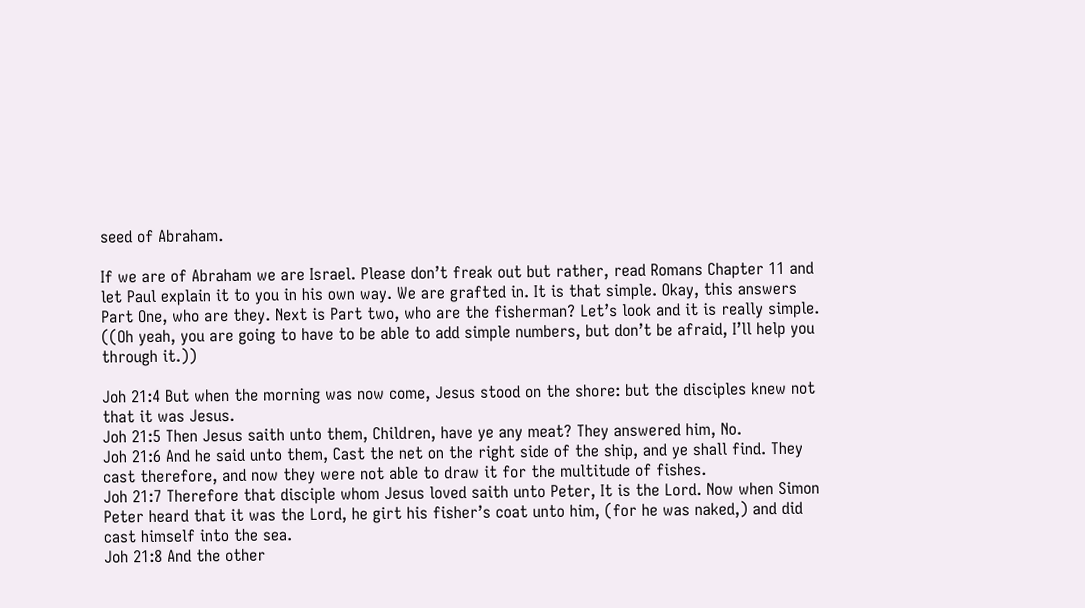seed of Abraham.

If we are of Abraham we are Israel. Please don’t freak out but rather, read Romans Chapter 11 and let Paul explain it to you in his own way. We are grafted in. It is that simple. Okay, this answers Part One, who are they. Next is Part two, who are the fisherman? Let’s look and it is really simple. ((Oh yeah, you are going to have to be able to add simple numbers, but don’t be afraid, I’ll help you through it.))

Joh 21:4 But when the morning was now come, Jesus stood on the shore: but the disciples knew not that it was Jesus.
Joh 21:5 Then Jesus saith unto them, Children, have ye any meat? They answered him, No.
Joh 21:6 And he said unto them, Cast the net on the right side of the ship, and ye shall find. They cast therefore, and now they were not able to draw it for the multitude of fishes.
Joh 21:7 Therefore that disciple whom Jesus loved saith unto Peter, It is the Lord. Now when Simon Peter heard that it was the Lord, he girt his fisher’s coat unto him, (for he was naked,) and did cast himself into the sea.
Joh 21:8 And the other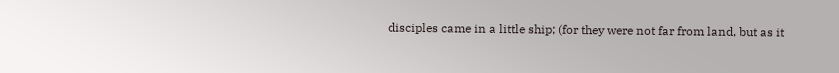disciples came in a little ship; (for they were not far from land, but as it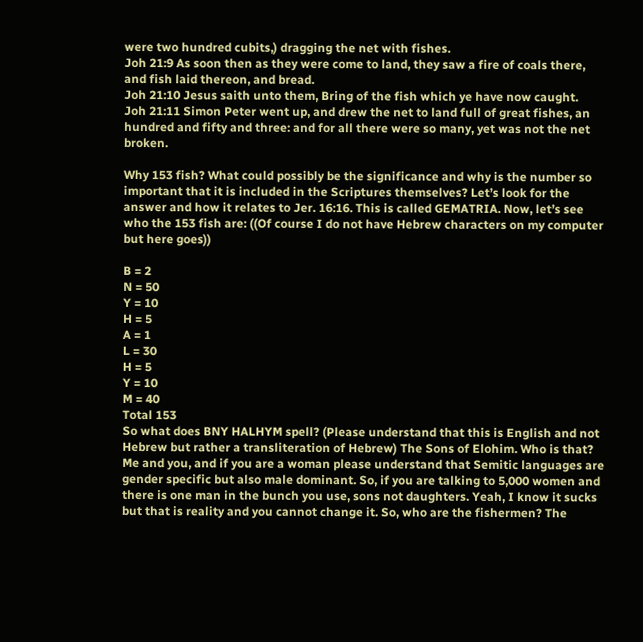were two hundred cubits,) dragging the net with fishes.
Joh 21:9 As soon then as they were come to land, they saw a fire of coals there, and fish laid thereon, and bread.
Joh 21:10 Jesus saith unto them, Bring of the fish which ye have now caught.
Joh 21:11 Simon Peter went up, and drew the net to land full of great fishes, an hundred and fifty and three: and for all there were so many, yet was not the net broken.

Why 153 fish? What could possibly be the significance and why is the number so important that it is included in the Scriptures themselves? Let’s look for the answer and how it relates to Jer. 16:16. This is called GEMATRIA. Now, let’s see who the 153 fish are: ((Of course I do not have Hebrew characters on my computer but here goes))

B = 2
N = 50
Y = 10
H = 5
A = 1
L = 30
H = 5
Y = 10
M = 40
Total 153
So what does BNY HALHYM spell? (Please understand that this is English and not Hebrew but rather a transliteration of Hebrew) The Sons of Elohim. Who is that? Me and you, and if you are a woman please understand that Semitic languages are gender specific but also male dominant. So, if you are talking to 5,000 women and there is one man in the bunch you use, sons not daughters. Yeah, I know it sucks but that is reality and you cannot change it. So, who are the fishermen? The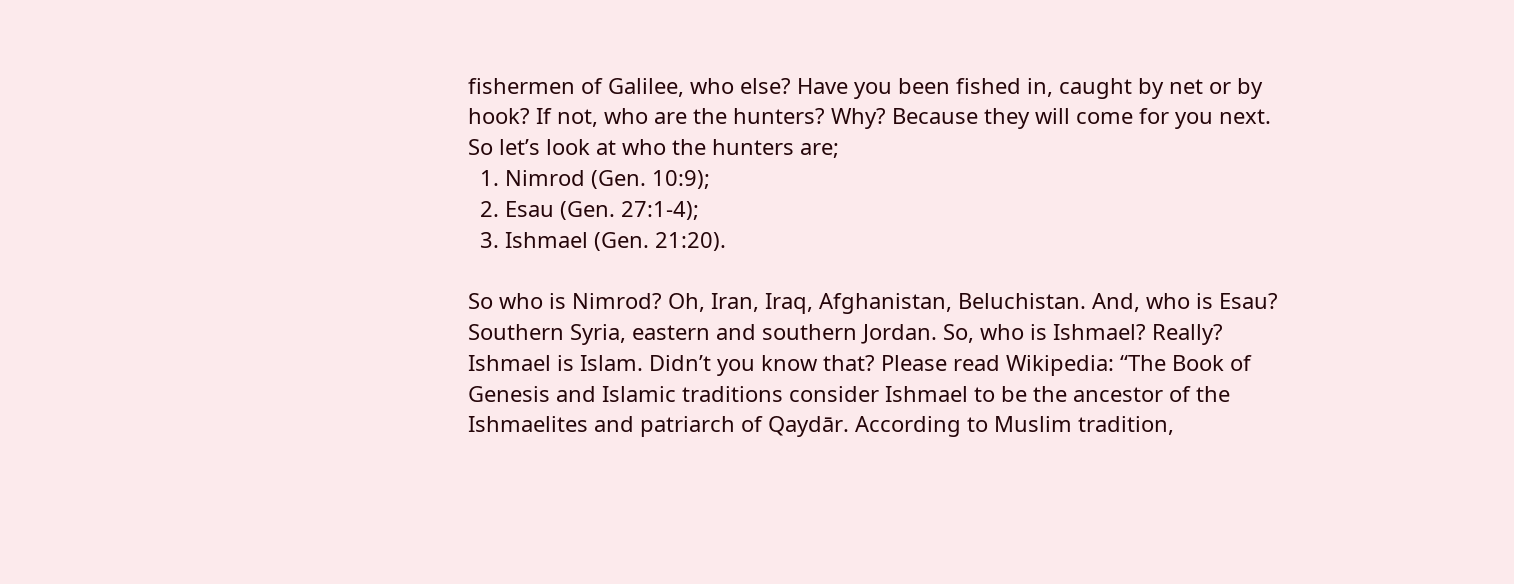fishermen of Galilee, who else? Have you been fished in, caught by net or by hook? If not, who are the hunters? Why? Because they will come for you next. So let’s look at who the hunters are;
  1. Nimrod (Gen. 10:9);
  2. Esau (Gen. 27:1-4);
  3. Ishmael (Gen. 21:20).

So who is Nimrod? Oh, Iran, Iraq, Afghanistan, Beluchistan. And, who is Esau? Southern Syria, eastern and southern Jordan. So, who is Ishmael? Really? Ishmael is Islam. Didn’t you know that? Please read Wikipedia: “The Book of Genesis and Islamic traditions consider Ishmael to be the ancestor of the Ishmaelites and patriarch of Qaydār. According to Muslim tradition,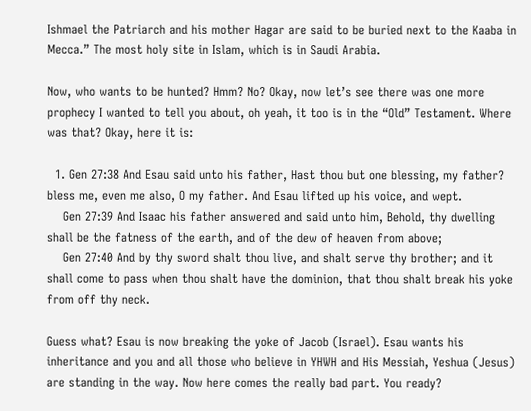Ishmael the Patriarch and his mother Hagar are said to be buried next to the Kaaba in Mecca.” The most holy site in Islam, which is in Saudi Arabia.

Now, who wants to be hunted? Hmm? No? Okay, now let’s see there was one more prophecy I wanted to tell you about, oh yeah, it too is in the “Old” Testament. Where was that? Okay, here it is:

  1. Gen 27:38 And Esau said unto his father, Hast thou but one blessing, my father? bless me, even me also, O my father. And Esau lifted up his voice, and wept.
    Gen 27:39 And Isaac his father answered and said unto him, Behold, thy dwelling shall be the fatness of the earth, and of the dew of heaven from above;
    Gen 27:40 And by thy sword shalt thou live, and shalt serve thy brother; and it shall come to pass when thou shalt have the dominion, that thou shalt break his yoke from off thy neck.

Guess what? Esau is now breaking the yoke of Jacob (Israel). Esau wants his inheritance and you and all those who believe in YHWH and His Messiah, Yeshua (Jesus) are standing in the way. Now here comes the really bad part. You ready?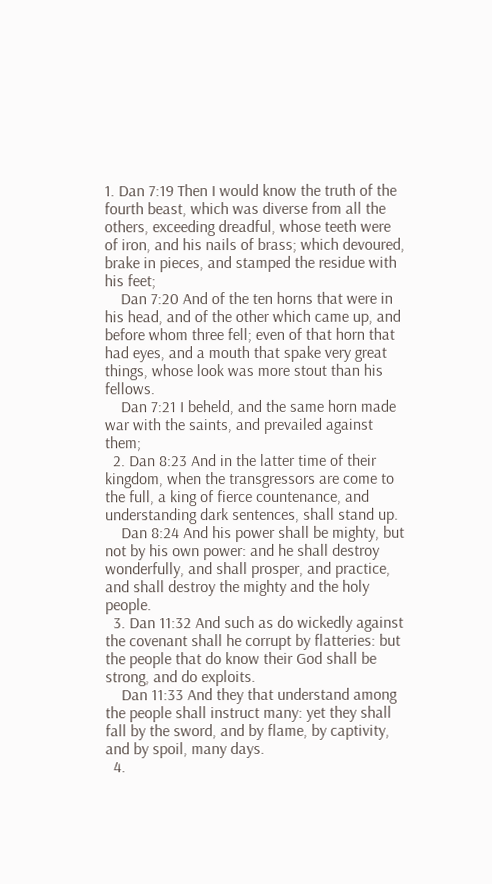1. Dan 7:19 Then I would know the truth of the fourth beast, which was diverse from all the others, exceeding dreadful, whose teeth were of iron, and his nails of brass; which devoured, brake in pieces, and stamped the residue with his feet;
    Dan 7:20 And of the ten horns that were in his head, and of the other which came up, and before whom three fell; even of that horn that had eyes, and a mouth that spake very great things, whose look was more stout than his fellows.
    Dan 7:21 I beheld, and the same horn made war with the saints, and prevailed against them;
  2. Dan 8:23 And in the latter time of their kingdom, when the transgressors are come to the full, a king of fierce countenance, and understanding dark sentences, shall stand up.
    Dan 8:24 And his power shall be mighty, but not by his own power: and he shall destroy wonderfully, and shall prosper, and practice, and shall destroy the mighty and the holy people.
  3. Dan 11:32 And such as do wickedly against the covenant shall he corrupt by flatteries: but the people that do know their God shall be strong, and do exploits.
    Dan 11:33 And they that understand among the people shall instruct many: yet they shall fall by the sword, and by flame, by captivity, and by spoil, many days.
  4.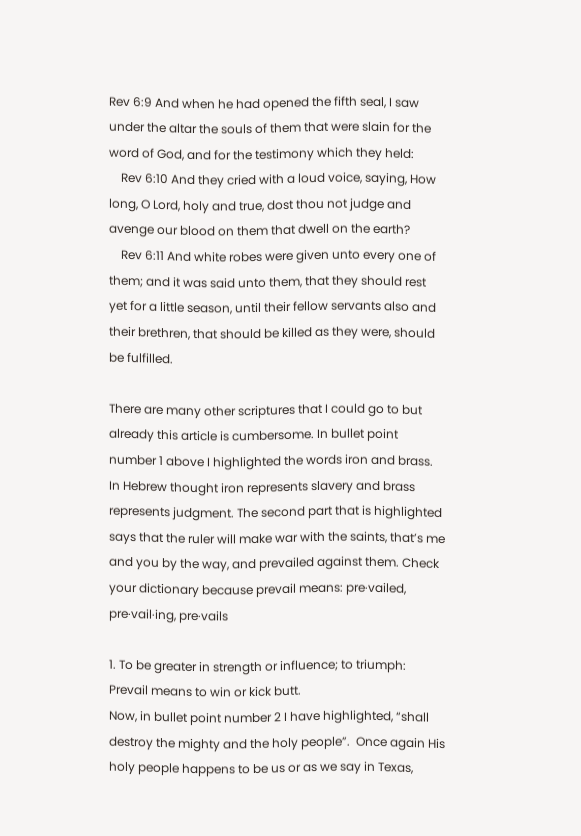Rev 6:9 And when he had opened the fifth seal, I saw under the altar the souls of them that were slain for the word of God, and for the testimony which they held:
    Rev 6:10 And they cried with a loud voice, saying, How long, O Lord, holy and true, dost thou not judge and avenge our blood on them that dwell on the earth?
    Rev 6:11 And white robes were given unto every one of them; and it was said unto them, that they should rest yet for a little season, until their fellow servants also and their brethren, that should be killed as they were, should be fulfilled.

There are many other scriptures that I could go to but already this article is cumbersome. In bullet point number 1 above I highlighted the words iron and brass. In Hebrew thought iron represents slavery and brass represents judgment. The second part that is highlighted says that the ruler will make war with the saints, that’s me and you by the way, and prevailed against them. Check your dictionary because prevail means: pre·vailed, pre·vail·ing, pre·vails

1. To be greater in strength or influence; to triumph:
Prevail means to win or kick butt.
Now, in bullet point number 2 I have highlighted, “shall destroy the mighty and the holy people”.  Once again His holy people happens to be us or as we say in Texas,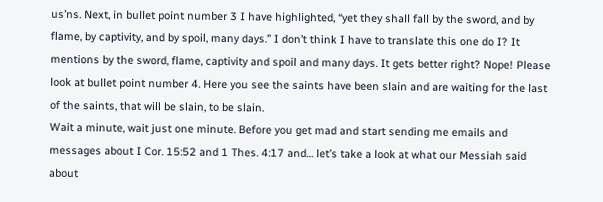us’ns. Next, in bullet point number 3 I have highlighted, “yet they shall fall by the sword, and by flame, by captivity, and by spoil, many days.” I don’t think I have to translate this one do I? It mentions by the sword, flame, captivity and spoil and many days. It gets better right? Nope! Please look at bullet point number 4. Here you see the saints have been slain and are waiting for the last of the saints, that will be slain, to be slain.
Wait a minute, wait just one minute. Before you get mad and start sending me emails and messages about I Cor. 15:52 and 1 Thes. 4:17 and… let’s take a look at what our Messiah said about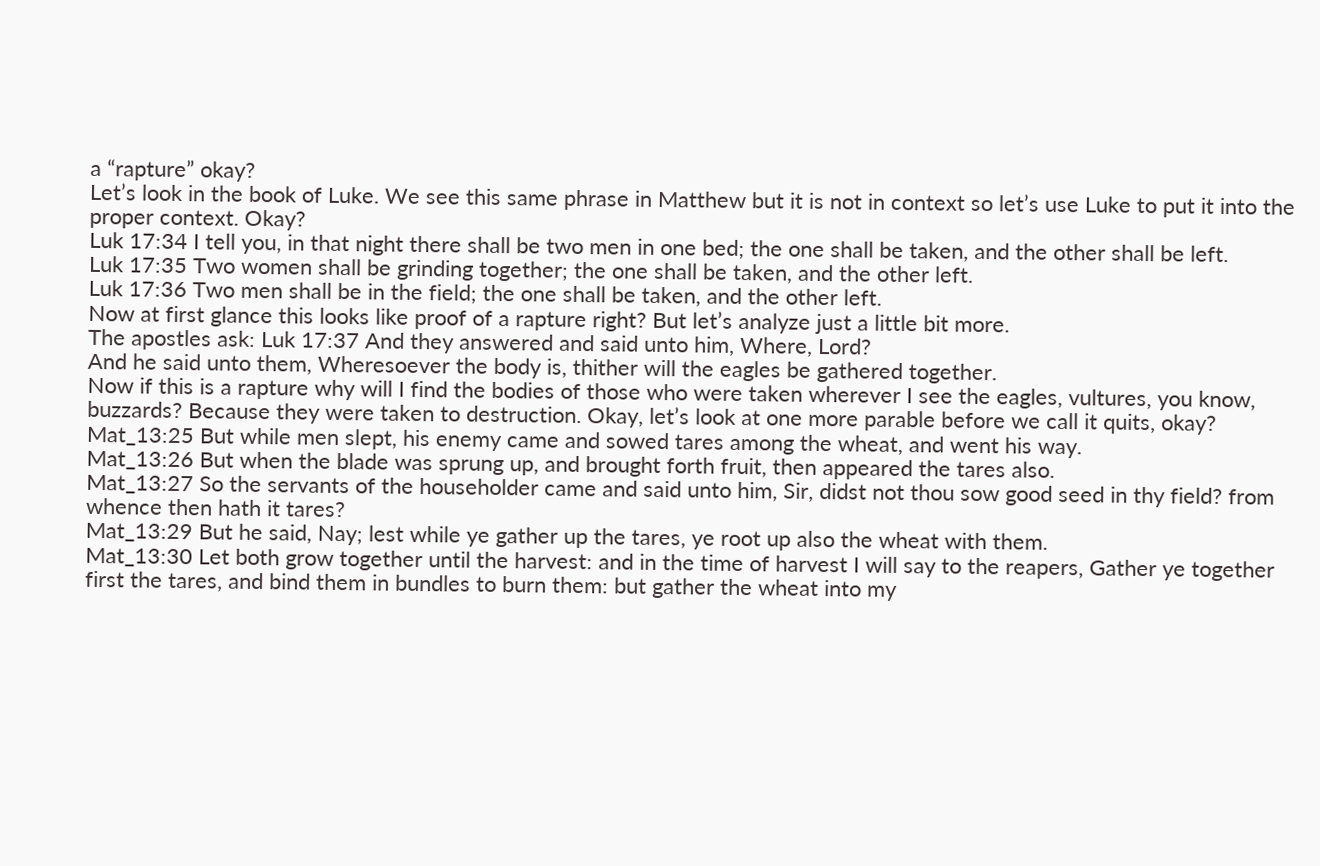a “rapture” okay?
Let’s look in the book of Luke. We see this same phrase in Matthew but it is not in context so let’s use Luke to put it into the proper context. Okay?
Luk 17:34 I tell you, in that night there shall be two men in one bed; the one shall be taken, and the other shall be left.
Luk 17:35 Two women shall be grinding together; the one shall be taken, and the other left.
Luk 17:36 Two men shall be in the field; the one shall be taken, and the other left.
Now at first glance this looks like proof of a rapture right? But let’s analyze just a little bit more.
The apostles ask: Luk 17:37 And they answered and said unto him, Where, Lord?
And he said unto them, Wheresoever the body is, thither will the eagles be gathered together.
Now if this is a rapture why will I find the bodies of those who were taken wherever I see the eagles, vultures, you know, buzzards? Because they were taken to destruction. Okay, let’s look at one more parable before we call it quits, okay?
Mat_13:25 But while men slept, his enemy came and sowed tares among the wheat, and went his way.
Mat_13:26 But when the blade was sprung up, and brought forth fruit, then appeared the tares also.
Mat_13:27 So the servants of the householder came and said unto him, Sir, didst not thou sow good seed in thy field? from whence then hath it tares?
Mat_13:29 But he said, Nay; lest while ye gather up the tares, ye root up also the wheat with them.
Mat_13:30 Let both grow together until the harvest: and in the time of harvest I will say to the reapers, Gather ye together first the tares, and bind them in bundles to burn them: but gather the wheat into my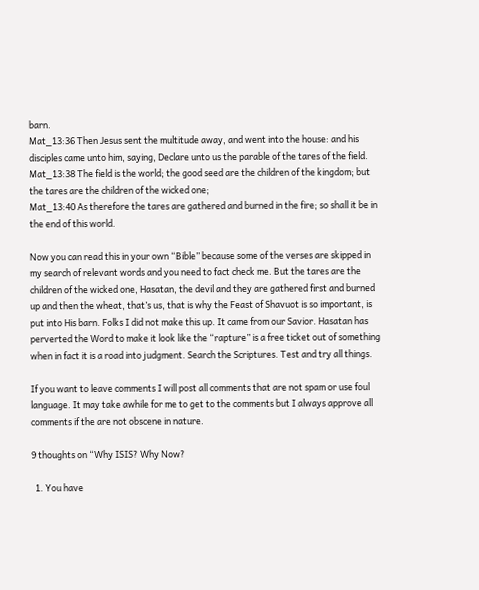barn.
Mat_13:36 Then Jesus sent the multitude away, and went into the house: and his disciples came unto him, saying, Declare unto us the parable of the tares of the field.
Mat_13:38 The field is the world; the good seed are the children of the kingdom; but the tares are the children of the wicked one;
Mat_13:40 As therefore the tares are gathered and burned in the fire; so shall it be in the end of this world.

Now you can read this in your own “Bible” because some of the verses are skipped in my search of relevant words and you need to fact check me. But the tares are the children of the wicked one, Hasatan, the devil and they are gathered first and burned up and then the wheat, that’s us, that is why the Feast of Shavuot is so important, is put into His barn. Folks I did not make this up. It came from our Savior. Hasatan has perverted the Word to make it look like the “rapture” is a free ticket out of something when in fact it is a road into judgment. Search the Scriptures. Test and try all things.

If you want to leave comments I will post all comments that are not spam or use foul language. It may take awhile for me to get to the comments but I always approve all comments if the are not obscene in nature.

9 thoughts on “Why ISIS? Why Now?

  1. You have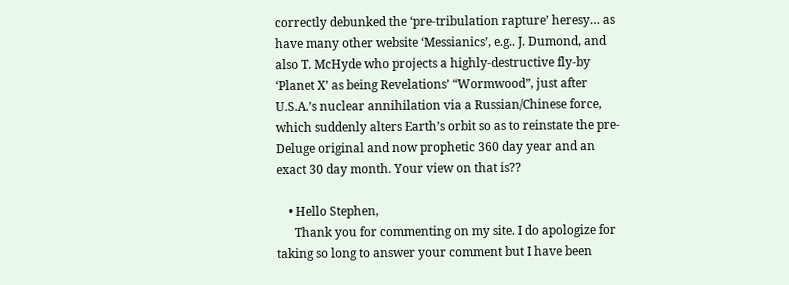correctly debunked the ‘pre-tribulation rapture’ heresy… as have many other website ‘Messianics’, e.g.. J. Dumond, and also T. McHyde who projects a highly-destructive fly-by ‘Planet X’ as being Revelations’ “Wormwood”, just after U.S.A.’s nuclear annihilation via a Russian/Chinese force, which suddenly alters Earth’s orbit so as to reinstate the pre-Deluge original and now prophetic 360 day year and an exact 30 day month. Your view on that is??

    • Hello Stephen,
      Thank you for commenting on my site. I do apologize for taking so long to answer your comment but I have been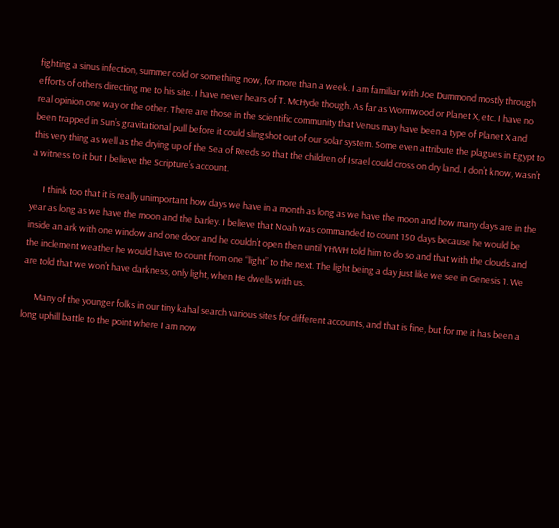fighting a sinus infection, summer cold or something now, for more than a week. I am familiar with Joe Dummond mostly through efforts of others directing me to his site. I have never hears of T. McHyde though. As far as Wormwood or Planet X, etc. I have no real opinion one way or the other. There are those in the scientific community that Venus may have been a type of Planet X and been trapped in Sun’s gravitational pull before it could slingshot out of our solar system. Some even attribute the plagues in Egypt to this very thing as well as the drying up of the Sea of Reeds so that the children of Israel could cross on dry land. I don’t know, wasn’t a witness to it but I believe the Scripture’s account.

      I think too that it is really unimportant how days we have in a month as long as we have the moon and how many days are in the year as long as we have the moon and the barley. I believe that Noah was commanded to count 150 days because he would be inside an ark with one window and one door and he couldn’t open then until YHWH told him to do so and that with the clouds and the inclement weather he would have to count from one “light” to the next. The light being a day just like we see in Genesis 1. We are told that we won’t have darkness, only light, when He dwells with us.

      Many of the younger folks in our tiny kahal search various sites for different accounts, and that is fine, but for me it has been a long uphill battle to the point where I am now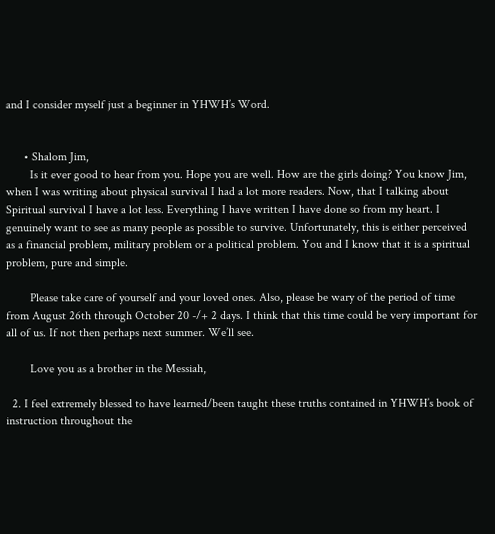and I consider myself just a beginner in YHWH’s Word.


      • Shalom Jim,
        Is it ever good to hear from you. Hope you are well. How are the girls doing? You know Jim, when I was writing about physical survival I had a lot more readers. Now, that I talking about Spiritual survival I have a lot less. Everything I have written I have done so from my heart. I genuinely want to see as many people as possible to survive. Unfortunately, this is either perceived as a financial problem, military problem or a political problem. You and I know that it is a spiritual problem, pure and simple.

        Please take care of yourself and your loved ones. Also, please be wary of the period of time from August 26th through October 20 -/+ 2 days. I think that this time could be very important for all of us. If not then perhaps next summer. We’ll see.

        Love you as a brother in the Messiah,

  2. I feel extremely blessed to have learned/been taught these truths contained in YHWH’s book of instruction throughout the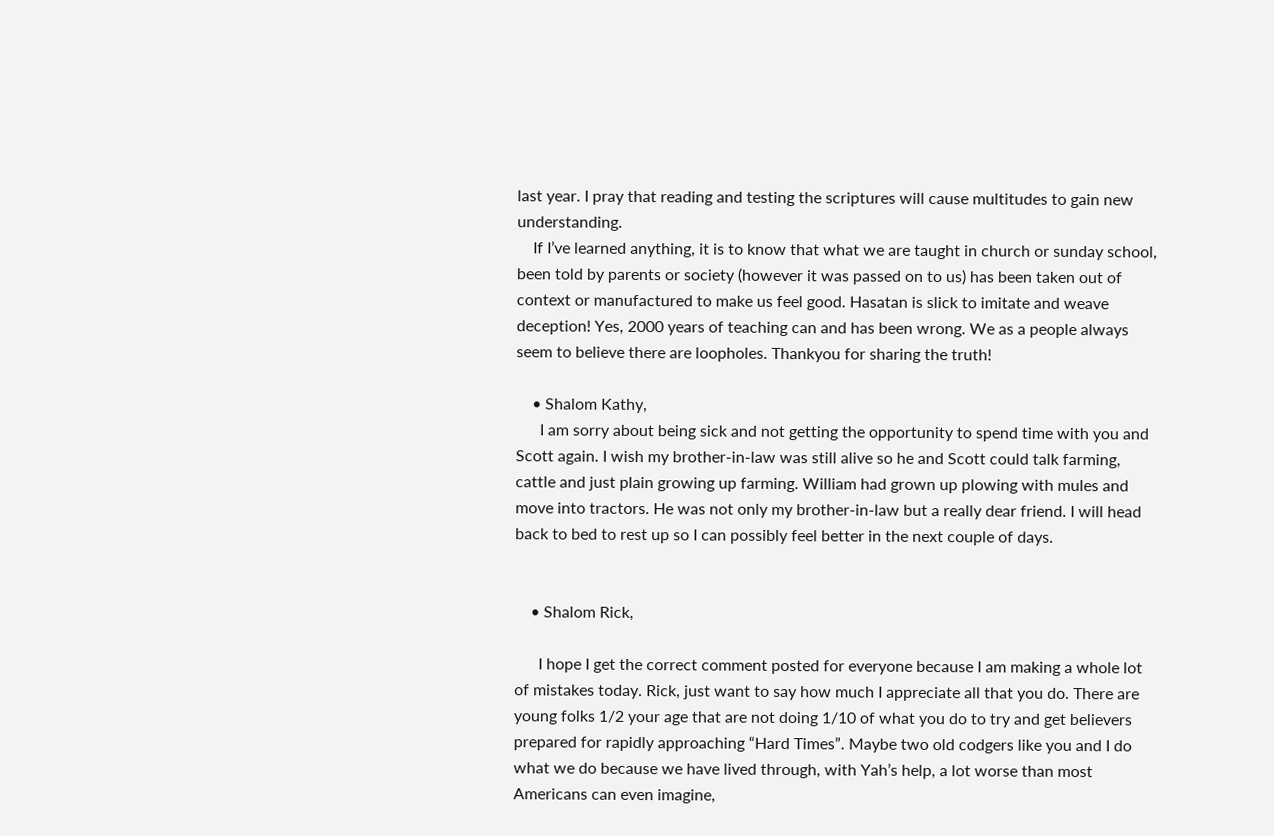last year. I pray that reading and testing the scriptures will cause multitudes to gain new understanding.
    If I’ve learned anything, it is to know that what we are taught in church or sunday school, been told by parents or society (however it was passed on to us) has been taken out of context or manufactured to make us feel good. Hasatan is slick to imitate and weave deception! Yes, 2000 years of teaching can and has been wrong. We as a people always seem to believe there are loopholes. Thankyou for sharing the truth!

    • Shalom Kathy,
      I am sorry about being sick and not getting the opportunity to spend time with you and Scott again. I wish my brother-in-law was still alive so he and Scott could talk farming, cattle and just plain growing up farming. William had grown up plowing with mules and move into tractors. He was not only my brother-in-law but a really dear friend. I will head back to bed to rest up so I can possibly feel better in the next couple of days.


    • Shalom Rick,

      I hope I get the correct comment posted for everyone because I am making a whole lot of mistakes today. Rick, just want to say how much I appreciate all that you do. There are young folks 1/2 your age that are not doing 1/10 of what you do to try and get believers prepared for rapidly approaching “Hard Times”. Maybe two old codgers like you and I do what we do because we have lived through, with Yah’s help, a lot worse than most Americans can even imagine,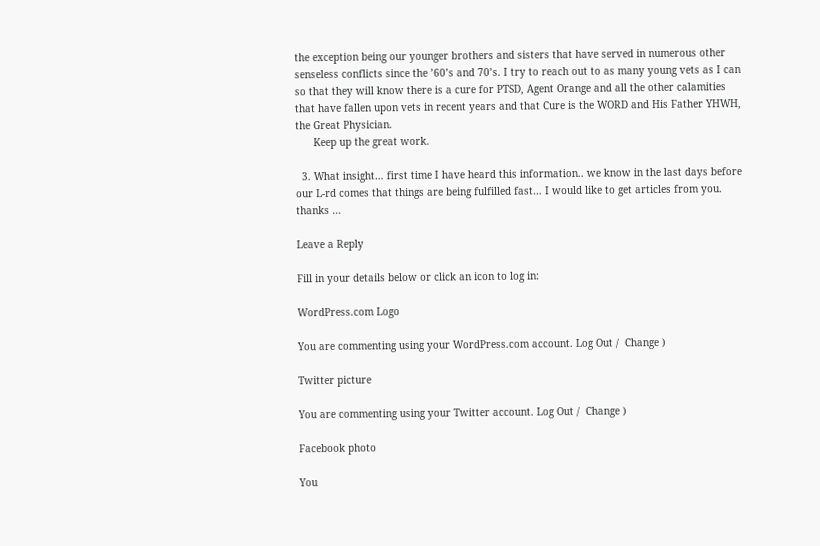the exception being our younger brothers and sisters that have served in numerous other senseless conflicts since the ’60’s and 70’s. I try to reach out to as many young vets as I can so that they will know there is a cure for PTSD, Agent Orange and all the other calamities that have fallen upon vets in recent years and that Cure is the WORD and His Father YHWH, the Great Physician.
      Keep up the great work.

  3. What insight… first time I have heard this information.. we know in the last days before our L-rd comes that things are being fulfilled fast… I would like to get articles from you. thanks …

Leave a Reply

Fill in your details below or click an icon to log in:

WordPress.com Logo

You are commenting using your WordPress.com account. Log Out /  Change )

Twitter picture

You are commenting using your Twitter account. Log Out /  Change )

Facebook photo

You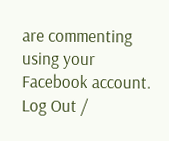are commenting using your Facebook account. Log Out /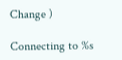Change )

Connecting to %s